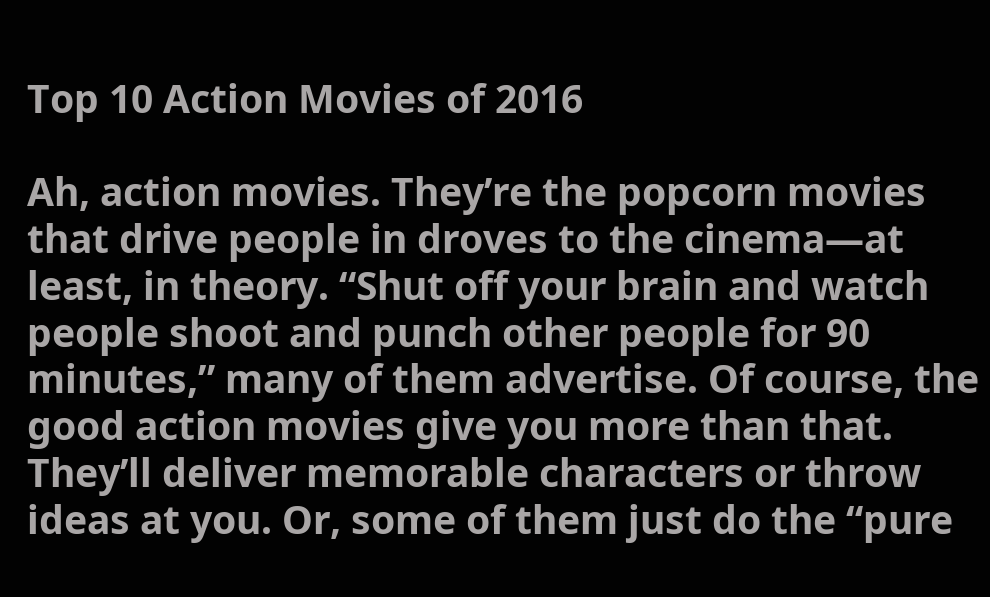Top 10 Action Movies of 2016

Ah, action movies. They’re the popcorn movies that drive people in droves to the cinema—at least, in theory. “Shut off your brain and watch people shoot and punch other people for 90 minutes,” many of them advertise. Of course, the good action movies give you more than that. They’ll deliver memorable characters or throw ideas at you. Or, some of them just do the “pure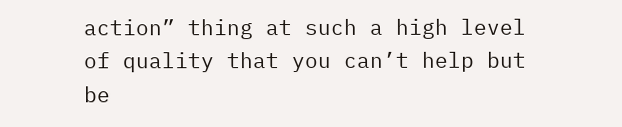action” thing at such a high level of quality that you can’t help but be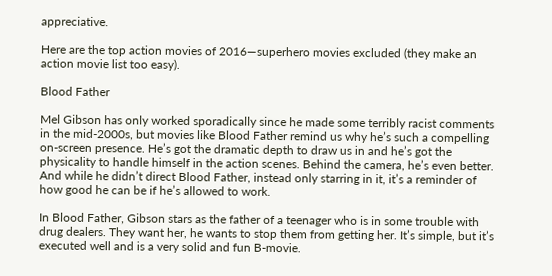appreciative.

Here are the top action movies of 2016—superhero movies excluded (they make an action movie list too easy).

Blood Father

Mel Gibson has only worked sporadically since he made some terribly racist comments in the mid-2000s, but movies like Blood Father remind us why he’s such a compelling on-screen presence. He’s got the dramatic depth to draw us in and he’s got the physicality to handle himself in the action scenes. Behind the camera, he’s even better. And while he didn’t direct Blood Father, instead only starring in it, it’s a reminder of how good he can be if he’s allowed to work.

In Blood Father, Gibson stars as the father of a teenager who is in some trouble with drug dealers. They want her, he wants to stop them from getting her. It’s simple, but it’s executed well and is a very solid and fun B-movie.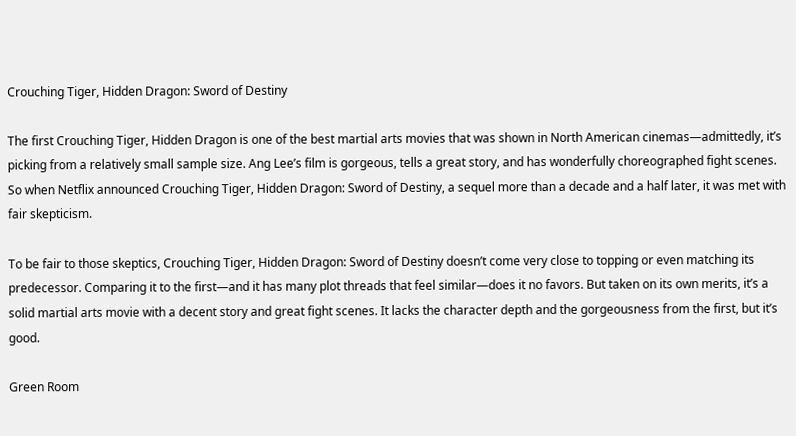Crouching Tiger, Hidden Dragon: Sword of Destiny

The first Crouching Tiger, Hidden Dragon is one of the best martial arts movies that was shown in North American cinemas—admittedly, it’s picking from a relatively small sample size. Ang Lee’s film is gorgeous, tells a great story, and has wonderfully choreographed fight scenes. So when Netflix announced Crouching Tiger, Hidden Dragon: Sword of Destiny, a sequel more than a decade and a half later, it was met with fair skepticism.

To be fair to those skeptics, Crouching Tiger, Hidden Dragon: Sword of Destiny doesn’t come very close to topping or even matching its predecessor. Comparing it to the first—and it has many plot threads that feel similar—does it no favors. But taken on its own merits, it’s a solid martial arts movie with a decent story and great fight scenes. It lacks the character depth and the gorgeousness from the first, but it’s good.

Green Room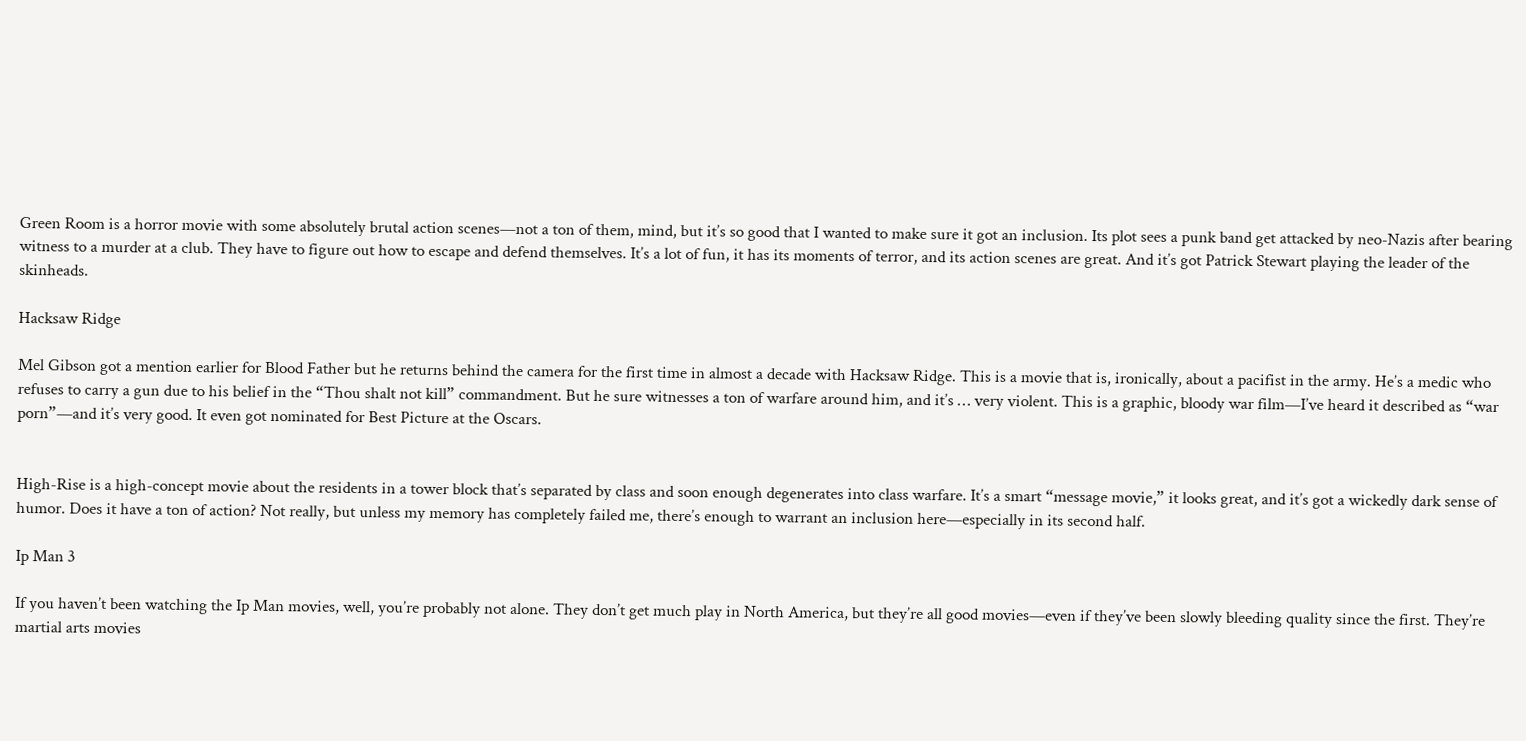Green Room is a horror movie with some absolutely brutal action scenes—not a ton of them, mind, but it’s so good that I wanted to make sure it got an inclusion. Its plot sees a punk band get attacked by neo-Nazis after bearing witness to a murder at a club. They have to figure out how to escape and defend themselves. It’s a lot of fun, it has its moments of terror, and its action scenes are great. And it’s got Patrick Stewart playing the leader of the skinheads.

Hacksaw Ridge

Mel Gibson got a mention earlier for Blood Father but he returns behind the camera for the first time in almost a decade with Hacksaw Ridge. This is a movie that is, ironically, about a pacifist in the army. He’s a medic who refuses to carry a gun due to his belief in the “Thou shalt not kill” commandment. But he sure witnesses a ton of warfare around him, and it’s … very violent. This is a graphic, bloody war film—I’ve heard it described as “war porn”—and it’s very good. It even got nominated for Best Picture at the Oscars.


High-Rise is a high-concept movie about the residents in a tower block that’s separated by class and soon enough degenerates into class warfare. It’s a smart “message movie,” it looks great, and it’s got a wickedly dark sense of humor. Does it have a ton of action? Not really, but unless my memory has completely failed me, there’s enough to warrant an inclusion here—especially in its second half.

Ip Man 3

If you haven’t been watching the Ip Man movies, well, you’re probably not alone. They don’t get much play in North America, but they’re all good movies—even if they’ve been slowly bleeding quality since the first. They’re martial arts movies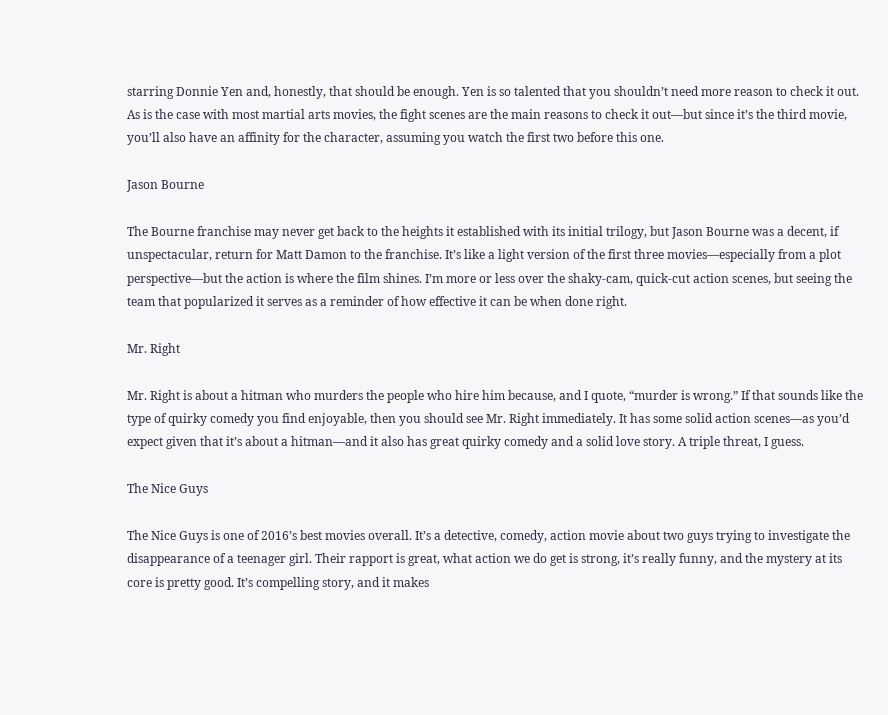starring Donnie Yen and, honestly, that should be enough. Yen is so talented that you shouldn’t need more reason to check it out. As is the case with most martial arts movies, the fight scenes are the main reasons to check it out—but since it’s the third movie, you’ll also have an affinity for the character, assuming you watch the first two before this one.

Jason Bourne

The Bourne franchise may never get back to the heights it established with its initial trilogy, but Jason Bourne was a decent, if unspectacular, return for Matt Damon to the franchise. It’s like a light version of the first three movies—especially from a plot perspective—but the action is where the film shines. I’m more or less over the shaky-cam, quick-cut action scenes, but seeing the team that popularized it serves as a reminder of how effective it can be when done right.

Mr. Right

Mr. Right is about a hitman who murders the people who hire him because, and I quote, “murder is wrong.” If that sounds like the type of quirky comedy you find enjoyable, then you should see Mr. Right immediately. It has some solid action scenes—as you’d expect given that it’s about a hitman—and it also has great quirky comedy and a solid love story. A triple threat, I guess.

The Nice Guys

The Nice Guys is one of 2016’s best movies overall. It’s a detective, comedy, action movie about two guys trying to investigate the disappearance of a teenager girl. Their rapport is great, what action we do get is strong, it’s really funny, and the mystery at its core is pretty good. It’s compelling story, and it makes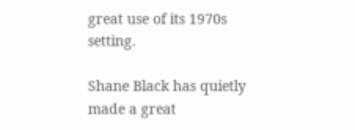great use of its 1970s setting.

Shane Black has quietly made a great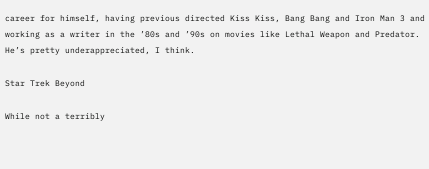career for himself, having previous directed Kiss Kiss, Bang Bang and Iron Man 3 and working as a writer in the ’80s and ’90s on movies like Lethal Weapon and Predator. He’s pretty underappreciated, I think.

Star Trek Beyond

While not a terribly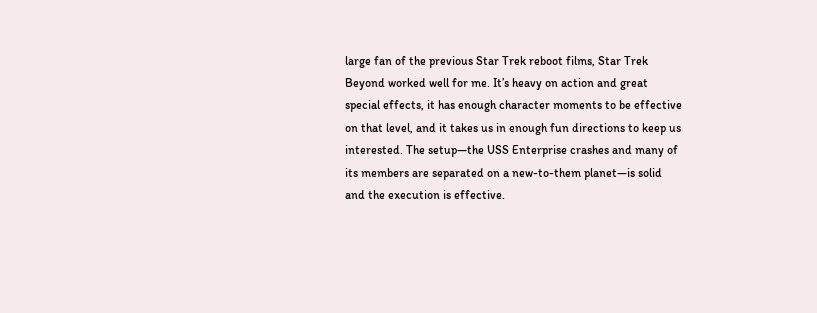large fan of the previous Star Trek reboot films, Star Trek Beyond worked well for me. It’s heavy on action and great special effects, it has enough character moments to be effective on that level, and it takes us in enough fun directions to keep us interested. The setup—the USS Enterprise crashes and many of its members are separated on a new-to-them planet—is solid and the execution is effective.